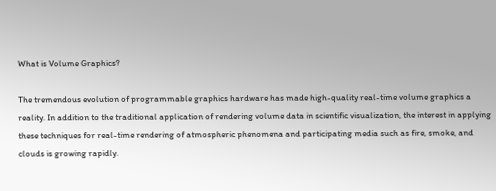What is Volume Graphics?

The tremendous evolution of programmable graphics hardware has made high-quality real-time volume graphics a reality. In addition to the traditional application of rendering volume data in scientific visualization, the interest in applying these techniques for real-time rendering of atmospheric phenomena and participating media such as fire, smoke, and clouds is growing rapidly.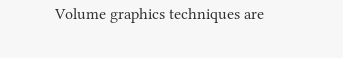Volume graphics techniques are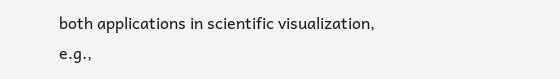both applications in scientific visualization, e.g.,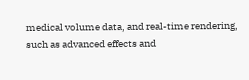medical volume data, and real-time rendering, such as advanced effects and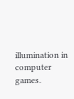illumination in computer games.